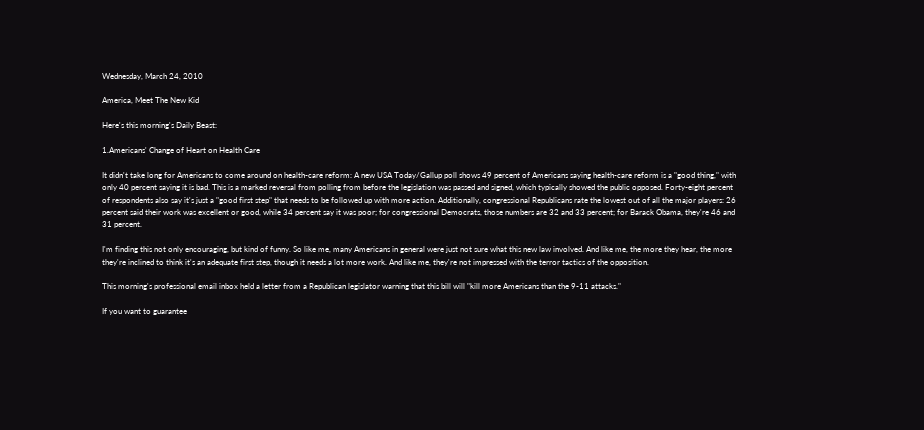Wednesday, March 24, 2010

America, Meet The New Kid

Here's this morning's Daily Beast:

1.Americans' Change of Heart on Health Care

It didn't take long for Americans to come around on health-care reform: A new USA Today/Gallup poll shows 49 percent of Americans saying health-care reform is a "good thing," with only 40 percent saying it is bad. This is a marked reversal from polling from before the legislation was passed and signed, which typically showed the public opposed. Forty-eight percent of respondents also say it's just a "good first step" that needs to be followed up with more action. Additionally, congressional Republicans rate the lowest out of all the major players: 26 percent said their work was excellent or good, while 34 percent say it was poor; for congressional Democrats, those numbers are 32 and 33 percent; for Barack Obama, they're 46 and 31 percent.

I'm finding this not only encouraging, but kind of funny. So like me, many Americans in general were just not sure what this new law involved. And like me, the more they hear, the more they're inclined to think it's an adequate first step, though it needs a lot more work. And like me, they're not impressed with the terror tactics of the opposition.

This morning's professional email inbox held a letter from a Republican legislator warning that this bill will "kill more Americans than the 9-11 attacks."

If you want to guarantee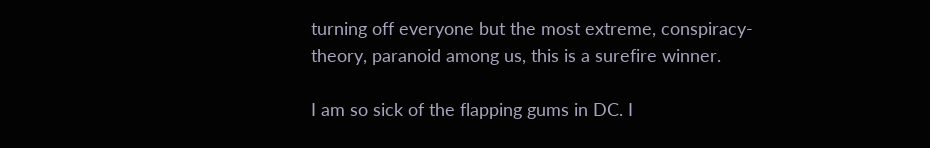turning off everyone but the most extreme, conspiracy-theory, paranoid among us, this is a surefire winner.

I am so sick of the flapping gums in DC. I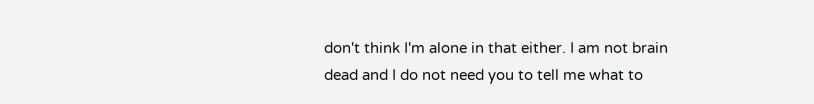don't think I'm alone in that either. I am not brain dead and I do not need you to tell me what to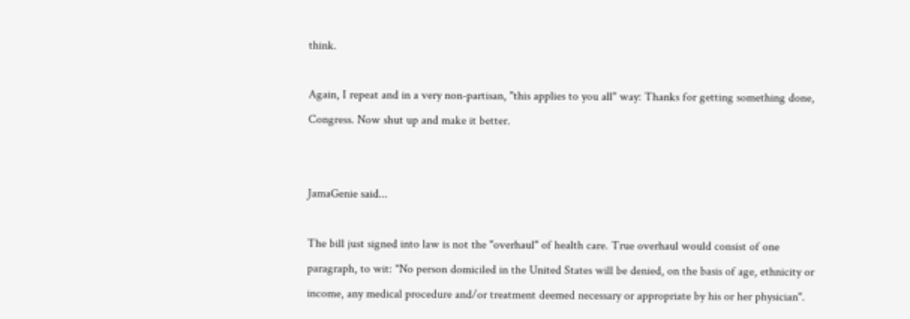think.

Again, I repeat and in a very non-partisan, "this applies to you all" way: Thanks for getting something done, Congress. Now shut up and make it better.


JamaGenie said...

The bill just signed into law is not the "overhaul" of health care. True overhaul would consist of one paragraph, to wit: "No person domiciled in the United States will be denied, on the basis of age, ethnicity or income, any medical procedure and/or treatment deemed necessary or appropriate by his or her physician".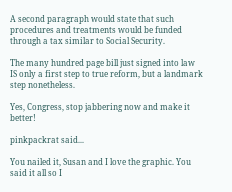A second paragraph would state that such procedures and treatments would be funded through a tax similar to Social Security.

The many hundred page bill just signed into law IS only a first step to true reform, but a landmark step nonetheless.

Yes, Congress, stop jabbering now and make it better!

pinkpackrat said...

You nailed it, Susan and I love the graphic. You said it all so I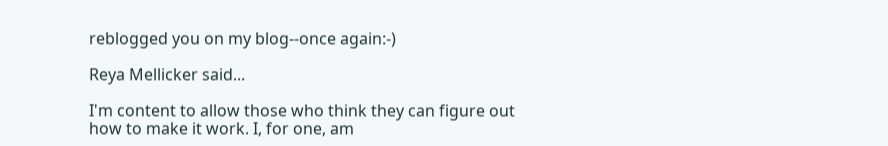reblogged you on my blog--once again:-)

Reya Mellicker said...

I'm content to allow those who think they can figure out how to make it work. I, for one, am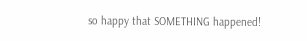so happy that SOMETHING happened!